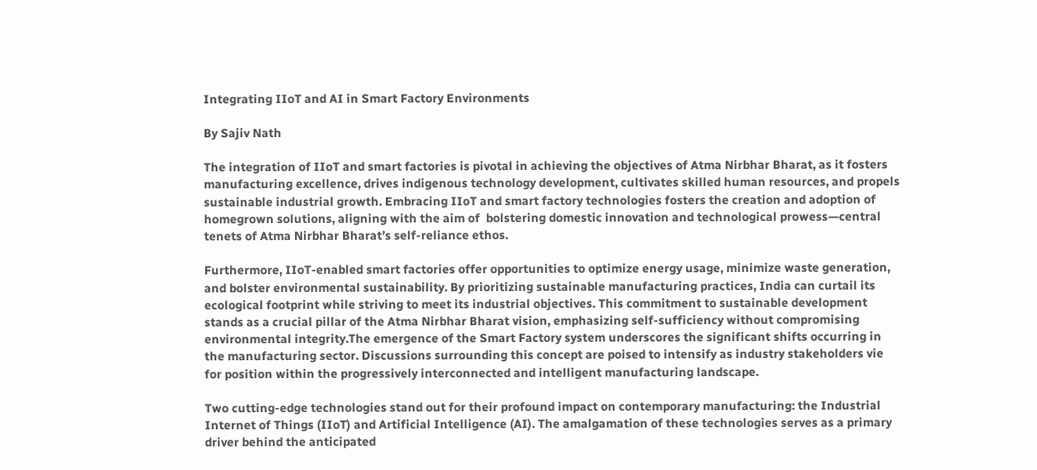Integrating IIoT and AI in Smart Factory Environments

By Sajiv Nath

The integration of IIoT and smart factories is pivotal in achieving the objectives of Atma Nirbhar Bharat, as it fosters manufacturing excellence, drives indigenous technology development, cultivates skilled human resources, and propels sustainable industrial growth. Embracing IIoT and smart factory technologies fosters the creation and adoption of homegrown solutions, aligning with the aim of  bolstering domestic innovation and technological prowess—central tenets of Atma Nirbhar Bharat’s self-reliance ethos.

Furthermore, IIoT-enabled smart factories offer opportunities to optimize energy usage, minimize waste generation, and bolster environmental sustainability. By prioritizing sustainable manufacturing practices, India can curtail its ecological footprint while striving to meet its industrial objectives. This commitment to sustainable development stands as a crucial pillar of the Atma Nirbhar Bharat vision, emphasizing self-sufficiency without compromising environmental integrity.The emergence of the Smart Factory system underscores the significant shifts occurring in the manufacturing sector. Discussions surrounding this concept are poised to intensify as industry stakeholders vie for position within the progressively interconnected and intelligent manufacturing landscape.

Two cutting-edge technologies stand out for their profound impact on contemporary manufacturing: the Industrial Internet of Things (IIoT) and Artificial Intelligence (AI). The amalgamation of these technologies serves as a primary driver behind the anticipated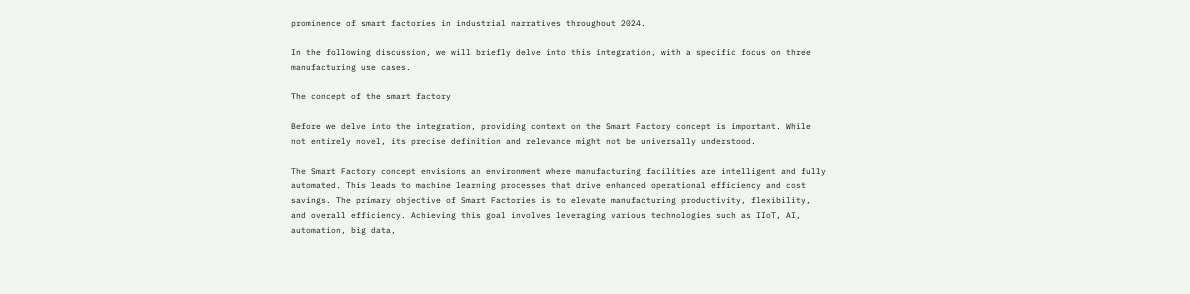prominence of smart factories in industrial narratives throughout 2024.

In the following discussion, we will briefly delve into this integration, with a specific focus on three manufacturing use cases.

The concept of the smart factory

Before we delve into the integration, providing context on the Smart Factory concept is important. While not entirely novel, its precise definition and relevance might not be universally understood.

The Smart Factory concept envisions an environment where manufacturing facilities are intelligent and fully automated. This leads to machine learning processes that drive enhanced operational efficiency and cost savings. The primary objective of Smart Factories is to elevate manufacturing productivity, flexibility, and overall efficiency. Achieving this goal involves leveraging various technologies such as IIoT, AI, automation, big data,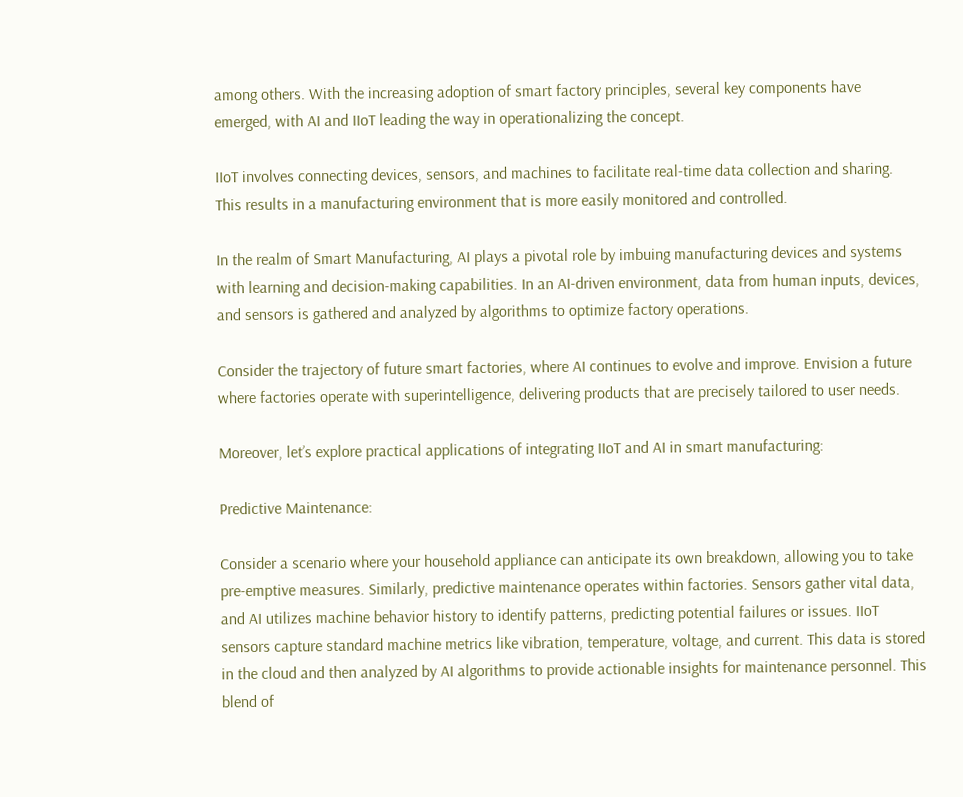among others. With the increasing adoption of smart factory principles, several key components have emerged, with AI and IIoT leading the way in operationalizing the concept.

IIoT involves connecting devices, sensors, and machines to facilitate real-time data collection and sharing. This results in a manufacturing environment that is more easily monitored and controlled.

In the realm of Smart Manufacturing, AI plays a pivotal role by imbuing manufacturing devices and systems with learning and decision-making capabilities. In an AI-driven environment, data from human inputs, devices, and sensors is gathered and analyzed by algorithms to optimize factory operations.

Consider the trajectory of future smart factories, where AI continues to evolve and improve. Envision a future where factories operate with superintelligence, delivering products that are precisely tailored to user needs.

Moreover, let’s explore practical applications of integrating IIoT and AI in smart manufacturing:

Predictive Maintenance:

Consider a scenario where your household appliance can anticipate its own breakdown, allowing you to take pre-emptive measures. Similarly, predictive maintenance operates within factories. Sensors gather vital data, and AI utilizes machine behavior history to identify patterns, predicting potential failures or issues. IIoT sensors capture standard machine metrics like vibration, temperature, voltage, and current. This data is stored in the cloud and then analyzed by AI algorithms to provide actionable insights for maintenance personnel. This blend of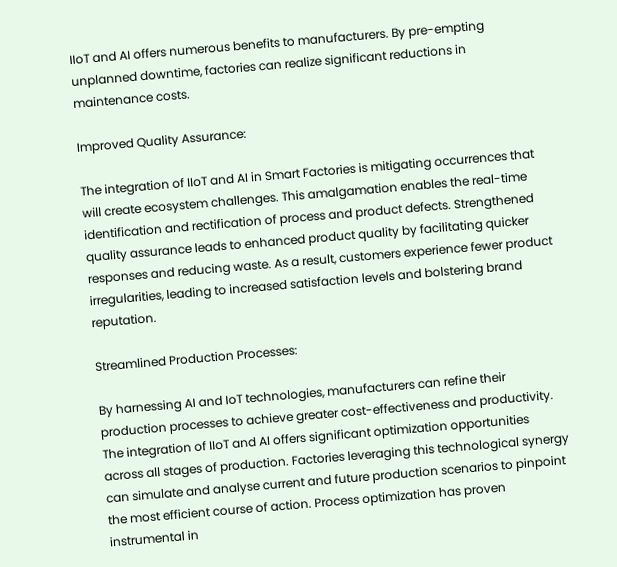IIoT and AI offers numerous benefits to manufacturers. By pre-empting unplanned downtime, factories can realize significant reductions in maintenance costs.

Improved Quality Assurance:

The integration of IIoT and AI in Smart Factories is mitigating occurrences that will create ecosystem challenges. This amalgamation enables the real-time identification and rectification of process and product defects. Strengthened quality assurance leads to enhanced product quality by facilitating quicker responses and reducing waste. As a result, customers experience fewer product irregularities, leading to increased satisfaction levels and bolstering brand reputation.

Streamlined Production Processes:

By harnessing AI and IoT technologies, manufacturers can refine their production processes to achieve greater cost-effectiveness and productivity. The integration of IIoT and AI offers significant optimization opportunities across all stages of production. Factories leveraging this technological synergy can simulate and analyse current and future production scenarios to pinpoint the most efficient course of action. Process optimization has proven instrumental in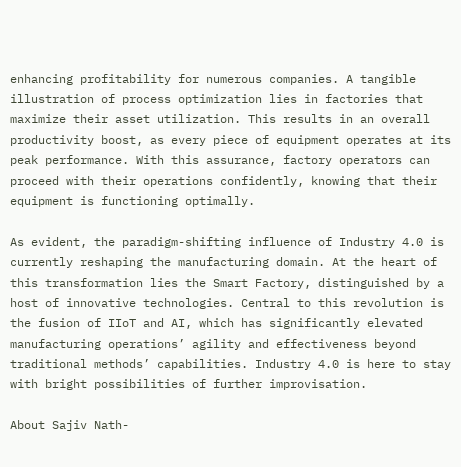enhancing profitability for numerous companies. A tangible illustration of process optimization lies in factories that maximize their asset utilization. This results in an overall productivity boost, as every piece of equipment operates at its peak performance. With this assurance, factory operators can proceed with their operations confidently, knowing that their equipment is functioning optimally.

As evident, the paradigm-shifting influence of Industry 4.0 is currently reshaping the manufacturing domain. At the heart of this transformation lies the Smart Factory, distinguished by a host of innovative technologies. Central to this revolution is the fusion of IIoT and AI, which has significantly elevated manufacturing operations’ agility and effectiveness beyond traditional methods’ capabilities. Industry 4.0 is here to stay with bright possibilities of further improvisation.

About Sajiv Nath-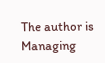The author is Managing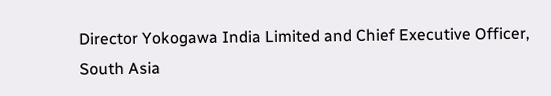Director Yokogawa India Limited and Chief Executive Officer, South Asia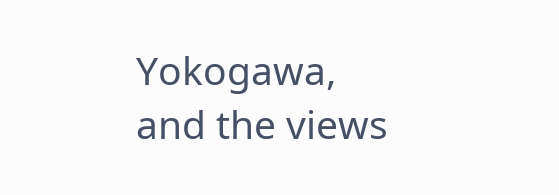Yokogawa, and the views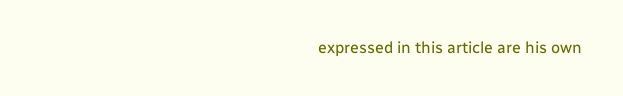expressed in this article are his own